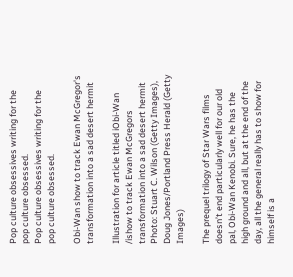Pop culture obsessives writing for the pop culture obsessed.
Pop culture obsessives writing for the pop culture obsessed.

Obi-Wan show to track Ewan McGregor's transformation into a sad desert hermit

Illustration for article titled iObi-Wan /ishow to track Ewan McGregors transformation into a sad desert hermit
Photo: Stuart C. Wilson (Getty Images), Doug Jones/Portland Press Herald (Getty Images)

The prequel trilogy of Star Wars films doesn’t end particularly well for our old pal, Obi-Wan Kenobi. Sure, he has the high ground and all, but at the end of the day, all the general really has to show for himself is a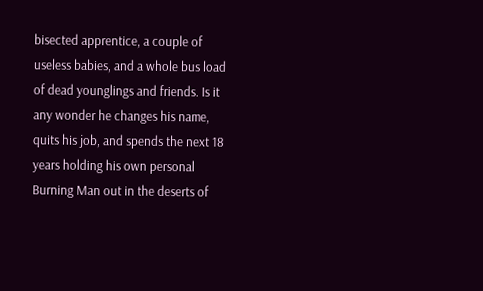bisected apprentice, a couple of useless babies, and a whole bus load of dead younglings and friends. Is it any wonder he changes his name, quits his job, and spends the next 18 years holding his own personal Burning Man out in the deserts of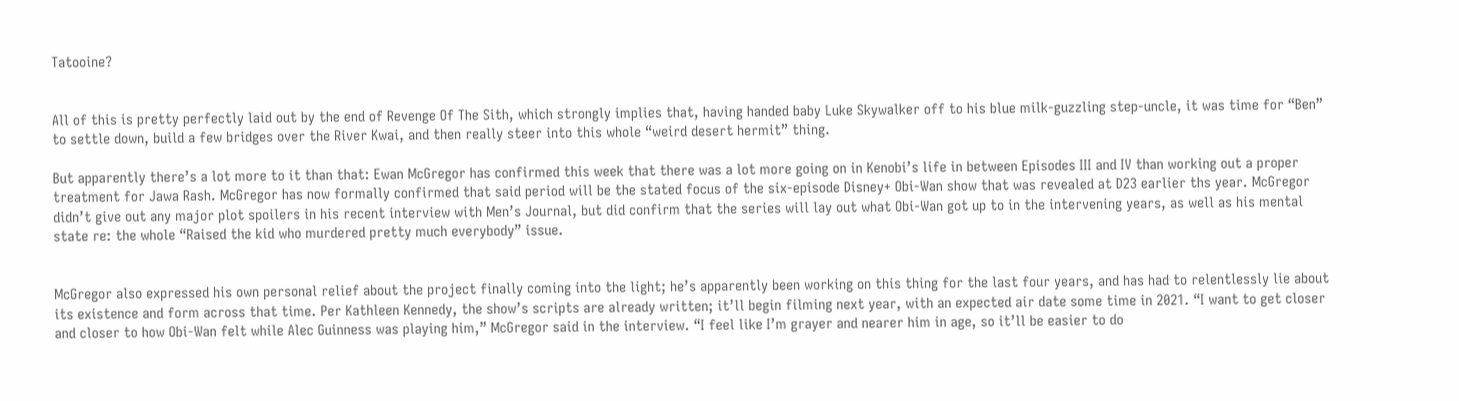Tatooine?


All of this is pretty perfectly laid out by the end of Revenge Of The Sith, which strongly implies that, having handed baby Luke Skywalker off to his blue milk-guzzling step-uncle, it was time for “Ben” to settle down, build a few bridges over the River Kwai, and then really steer into this whole “weird desert hermit” thing.

But apparently there’s a lot more to it than that: Ewan McGregor has confirmed this week that there was a lot more going on in Kenobi’s life in between Episodes III and IV than working out a proper treatment for Jawa Rash. McGregor has now formally confirmed that said period will be the stated focus of the six-episode Disney+ Obi-Wan show that was revealed at D23 earlier ths year. McGregor didn’t give out any major plot spoilers in his recent interview with Men’s Journal, but did confirm that the series will lay out what Obi-Wan got up to in the intervening years, as well as his mental state re: the whole “Raised the kid who murdered pretty much everybody” issue.


McGregor also expressed his own personal relief about the project finally coming into the light; he’s apparently been working on this thing for the last four years, and has had to relentlessly lie about its existence and form across that time. Per Kathleen Kennedy, the show’s scripts are already written; it’ll begin filming next year, with an expected air date some time in 2021. “I want to get closer and closer to how Obi-Wan felt while Alec Guinness was playing him,” McGregor said in the interview. “I feel like I’m grayer and nearer him in age, so it’ll be easier to do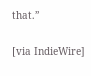that.”

[via IndieWire]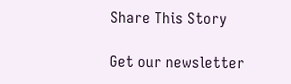Share This Story

Get our newsletter